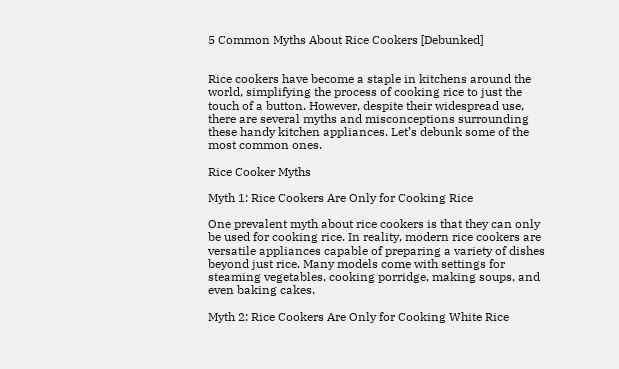5 Common Myths About Rice Cookers [Debunked]


Rice cookers have become a staple in kitchens around the world, simplifying the process of cooking rice to just the touch of a button. However, despite their widespread use, there are several myths and misconceptions surrounding these handy kitchen appliances. Let’s debunk some of the most common ones.

Rice Cooker Myths

Myth 1: Rice Cookers Are Only for Cooking Rice

One prevalent myth about rice cookers is that they can only be used for cooking rice. In reality, modern rice cookers are versatile appliances capable of preparing a variety of dishes beyond just rice. Many models come with settings for steaming vegetables, cooking porridge, making soups, and even baking cakes.

Myth 2: Rice Cookers Are Only for Cooking White Rice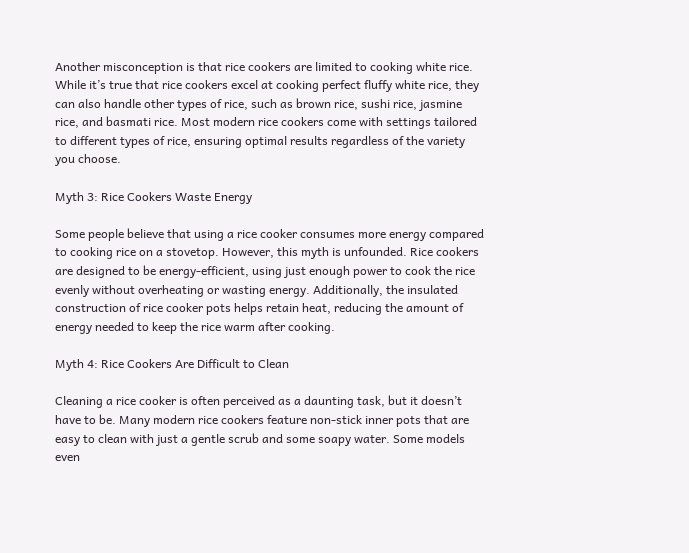Another misconception is that rice cookers are limited to cooking white rice. While it’s true that rice cookers excel at cooking perfect fluffy white rice, they can also handle other types of rice, such as brown rice, sushi rice, jasmine rice, and basmati rice. Most modern rice cookers come with settings tailored to different types of rice, ensuring optimal results regardless of the variety you choose.

Myth 3: Rice Cookers Waste Energy

Some people believe that using a rice cooker consumes more energy compared to cooking rice on a stovetop. However, this myth is unfounded. Rice cookers are designed to be energy-efficient, using just enough power to cook the rice evenly without overheating or wasting energy. Additionally, the insulated construction of rice cooker pots helps retain heat, reducing the amount of energy needed to keep the rice warm after cooking.

Myth 4: Rice Cookers Are Difficult to Clean

Cleaning a rice cooker is often perceived as a daunting task, but it doesn’t have to be. Many modern rice cookers feature non-stick inner pots that are easy to clean with just a gentle scrub and some soapy water. Some models even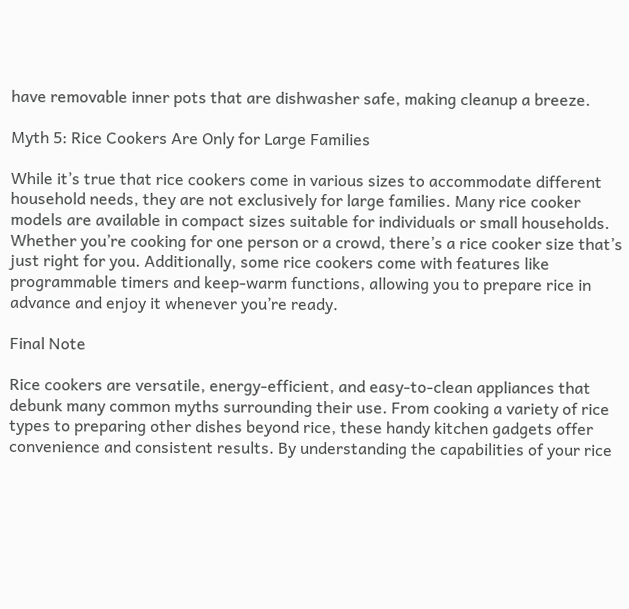have removable inner pots that are dishwasher safe, making cleanup a breeze.

Myth 5: Rice Cookers Are Only for Large Families

While it’s true that rice cookers come in various sizes to accommodate different household needs, they are not exclusively for large families. Many rice cooker models are available in compact sizes suitable for individuals or small households. Whether you’re cooking for one person or a crowd, there’s a rice cooker size that’s just right for you. Additionally, some rice cookers come with features like programmable timers and keep-warm functions, allowing you to prepare rice in advance and enjoy it whenever you’re ready.

Final Note

Rice cookers are versatile, energy-efficient, and easy-to-clean appliances that debunk many common myths surrounding their use. From cooking a variety of rice types to preparing other dishes beyond rice, these handy kitchen gadgets offer convenience and consistent results. By understanding the capabilities of your rice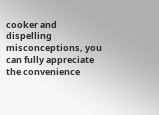cooker and dispelling misconceptions, you can fully appreciate the convenience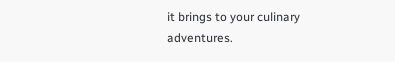it brings to your culinary adventures.